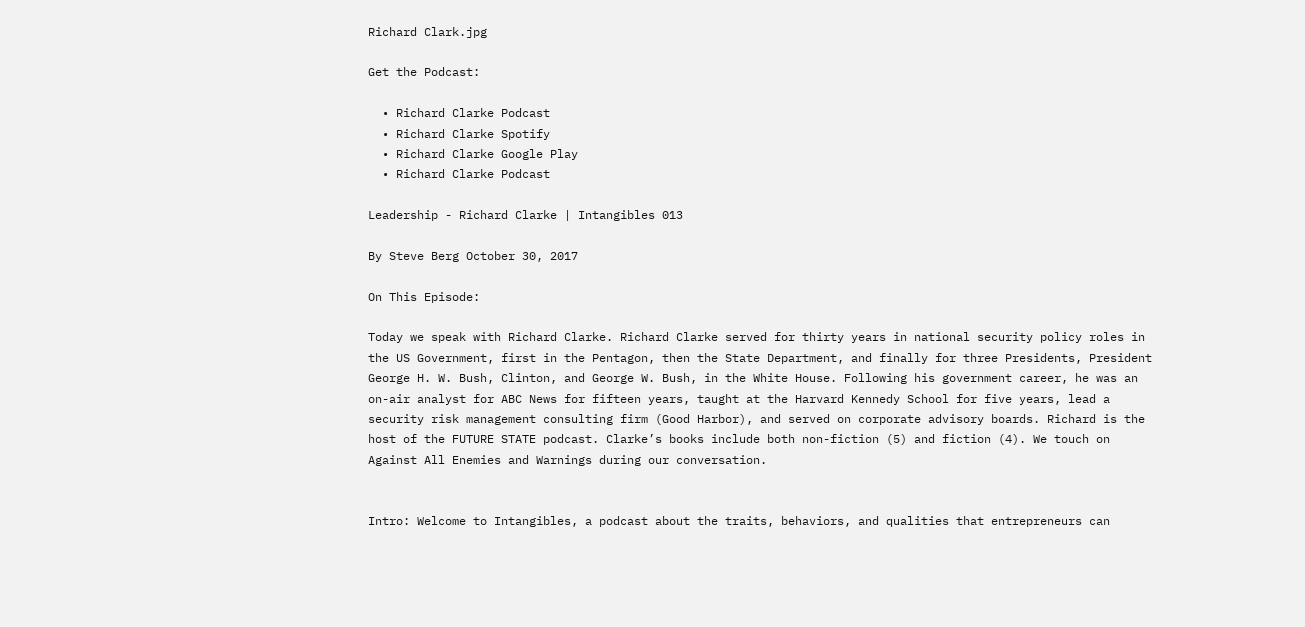Richard Clark.jpg

Get the Podcast:

  • Richard Clarke Podcast
  • Richard Clarke Spotify
  • Richard Clarke Google Play
  • Richard Clarke Podcast

Leadership - Richard Clarke | Intangibles 013

By Steve Berg October 30, 2017

On This Episode:

Today we speak with Richard Clarke. Richard Clarke served for thirty years in national security policy roles in the US Government, first in the Pentagon, then the State Department, and finally for three Presidents, President George H. W. Bush, Clinton, and George W. Bush, in the White House. Following his government career, he was an on-air analyst for ABC News for fifteen years, taught at the Harvard Kennedy School for five years, lead a security risk management consulting firm (Good Harbor), and served on corporate advisory boards. Richard is the host of the FUTURE STATE podcast. Clarke’s books include both non-fiction (5) and fiction (4). We touch on Against All Enemies and Warnings during our conversation.


Intro: Welcome to Intangibles, a podcast about the traits, behaviors, and qualities that entrepreneurs can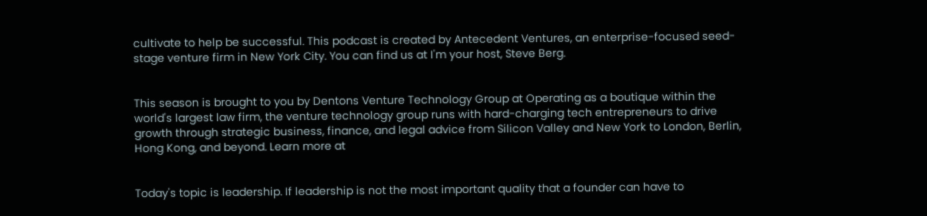cultivate to help be successful. This podcast is created by Antecedent Ventures, an enterprise-focused seed-stage venture firm in New York City. You can find us at I'm your host, Steve Berg.


This season is brought to you by Dentons Venture Technology Group at Operating as a boutique within the world's largest law firm, the venture technology group runs with hard-charging tech entrepreneurs to drive growth through strategic business, finance, and legal advice from Silicon Valley and New York to London, Berlin, Hong Kong, and beyond. Learn more at


Today's topic is leadership. If leadership is not the most important quality that a founder can have to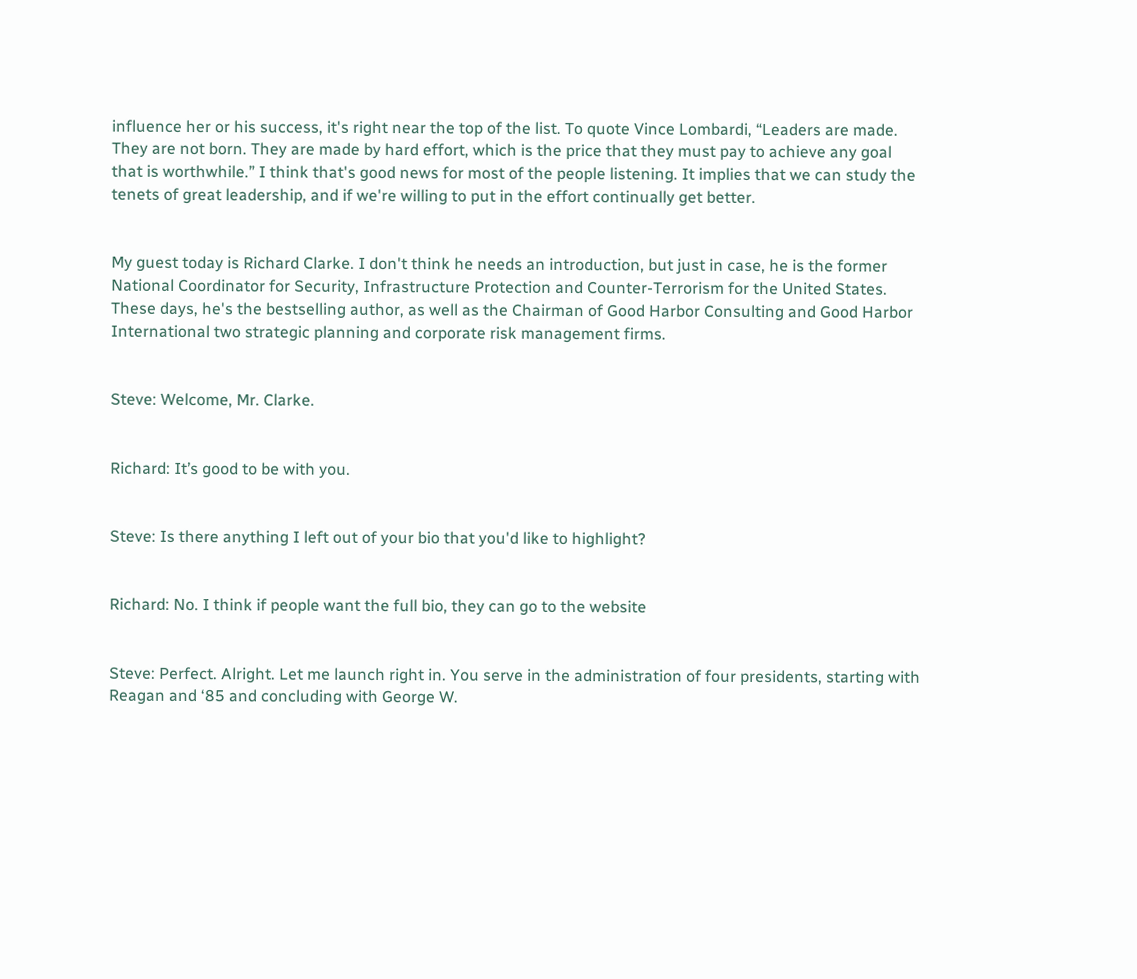influence her or his success, it's right near the top of the list. To quote Vince Lombardi, “Leaders are made. They are not born. They are made by hard effort, which is the price that they must pay to achieve any goal that is worthwhile.” I think that's good news for most of the people listening. It implies that we can study the tenets of great leadership, and if we're willing to put in the effort continually get better.


My guest today is Richard Clarke. I don't think he needs an introduction, but just in case, he is the former National Coordinator for Security, Infrastructure Protection and Counter-Terrorism for the United States. These days, he's the bestselling author, as well as the Chairman of Good Harbor Consulting and Good Harbor International two strategic planning and corporate risk management firms.


Steve: Welcome, Mr. Clarke.


Richard: It’s good to be with you.


Steve: Is there anything I left out of your bio that you'd like to highlight?


Richard: No. I think if people want the full bio, they can go to the website


Steve: Perfect. Alright. Let me launch right in. You serve in the administration of four presidents, starting with Reagan and ‘85 and concluding with George W.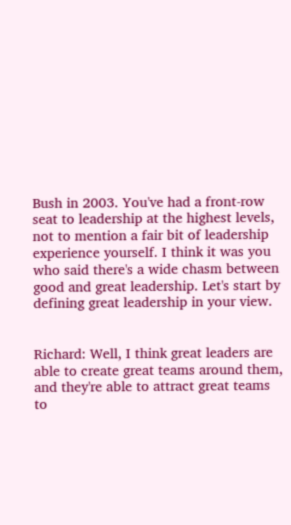Bush in 2003. You've had a front-row seat to leadership at the highest levels, not to mention a fair bit of leadership experience yourself. I think it was you who said there's a wide chasm between good and great leadership. Let's start by defining great leadership in your view.


Richard: Well, I think great leaders are able to create great teams around them, and they're able to attract great teams to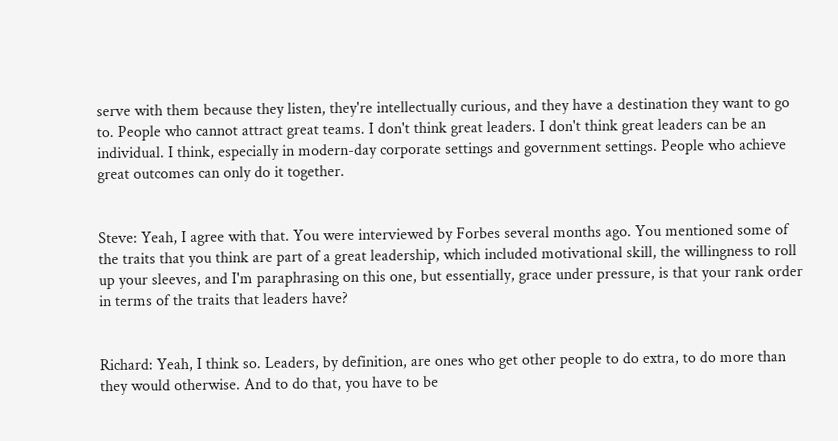serve with them because they listen, they're intellectually curious, and they have a destination they want to go to. People who cannot attract great teams. I don't think great leaders. I don't think great leaders can be an individual. I think, especially in modern-day corporate settings and government settings. People who achieve great outcomes can only do it together.


Steve: Yeah, I agree with that. You were interviewed by Forbes several months ago. You mentioned some of the traits that you think are part of a great leadership, which included motivational skill, the willingness to roll up your sleeves, and I'm paraphrasing on this one, but essentially, grace under pressure, is that your rank order in terms of the traits that leaders have?


Richard: Yeah, I think so. Leaders, by definition, are ones who get other people to do extra, to do more than they would otherwise. And to do that, you have to be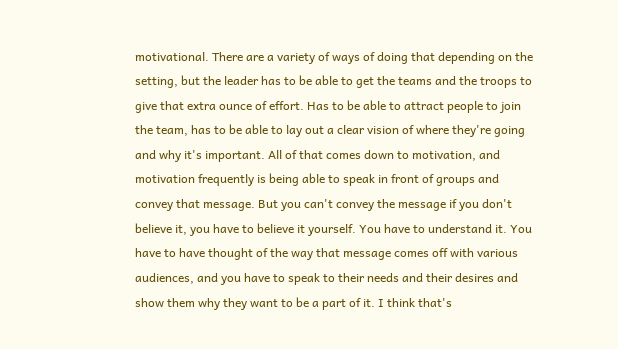motivational. There are a variety of ways of doing that depending on the setting, but the leader has to be able to get the teams and the troops to give that extra ounce of effort. Has to be able to attract people to join the team, has to be able to lay out a clear vision of where they're going and why it's important. All of that comes down to motivation, and motivation frequently is being able to speak in front of groups and convey that message. But you can't convey the message if you don't believe it, you have to believe it yourself. You have to understand it. You have to have thought of the way that message comes off with various audiences, and you have to speak to their needs and their desires and show them why they want to be a part of it. I think that's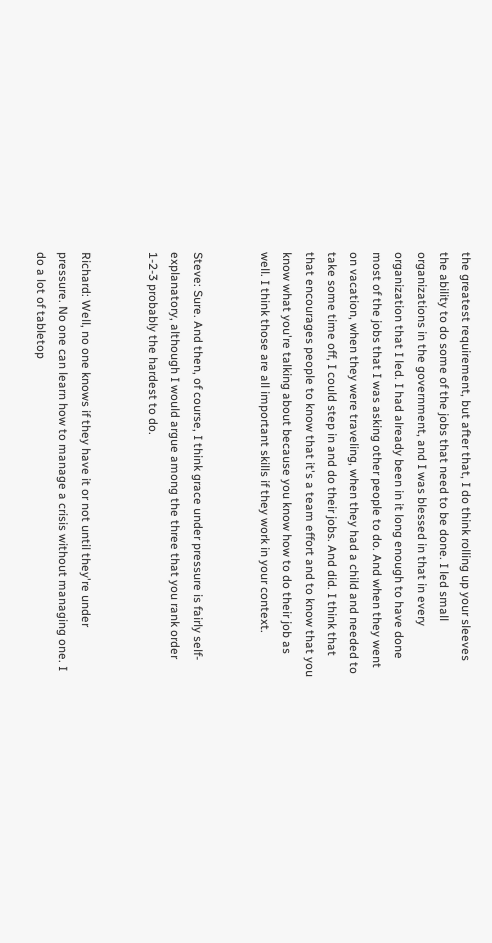the greatest requirement, but after that, I do think rolling up your sleeves the ability to do some of the jobs that need to be done. I led small organizations in the government, and I was blessed in that in every organization that I led. I had already been in it long enough to have done most of the jobs that I was asking other people to do. And when they went on vacation, when they were traveling, when they had a child and needed to take some time off, I could step in and do their jobs. And did. I think that that encourages people to know that it's a team effort and to know that you know what you're talking about because you know how to do their job as well. I think those are all important skills if they work in your context.


Steve: Sure. And then, of course, I think grace under pressure is fairly self-explanatory, although I would argue among the three that you rank order 1-2-3 probably the hardest to do.


Richard: Well, no one knows if they have it or not until they're under pressure. No one can learn how to manage a crisis without managing one. I do a lot of tabletop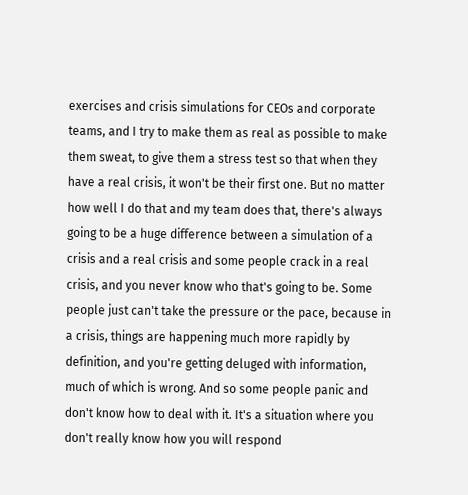exercises and crisis simulations for CEOs and corporate teams, and I try to make them as real as possible to make them sweat, to give them a stress test so that when they have a real crisis, it won't be their first one. But no matter how well I do that and my team does that, there's always going to be a huge difference between a simulation of a crisis and a real crisis and some people crack in a real crisis, and you never know who that's going to be. Some people just can't take the pressure or the pace, because in a crisis, things are happening much more rapidly by definition, and you're getting deluged with information, much of which is wrong. And so some people panic and don't know how to deal with it. It's a situation where you don't really know how you will respond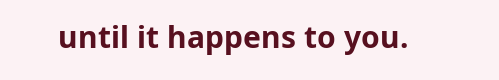until it happens to you.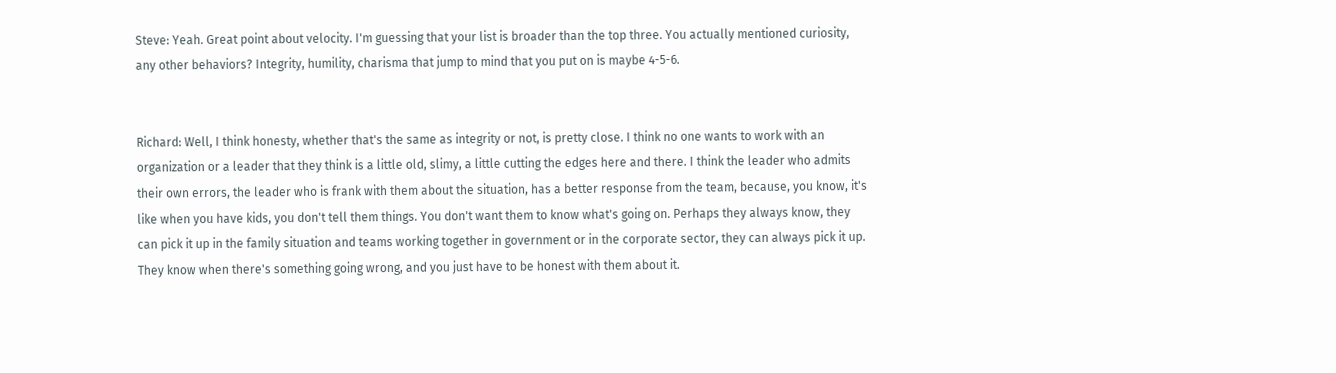Steve: Yeah. Great point about velocity. I'm guessing that your list is broader than the top three. You actually mentioned curiosity, any other behaviors? Integrity, humility, charisma that jump to mind that you put on is maybe 4-5-6.


Richard: Well, I think honesty, whether that's the same as integrity or not, is pretty close. I think no one wants to work with an organization or a leader that they think is a little old, slimy, a little cutting the edges here and there. I think the leader who admits their own errors, the leader who is frank with them about the situation, has a better response from the team, because, you know, it's like when you have kids, you don't tell them things. You don't want them to know what's going on. Perhaps they always know, they can pick it up in the family situation and teams working together in government or in the corporate sector, they can always pick it up. They know when there's something going wrong, and you just have to be honest with them about it.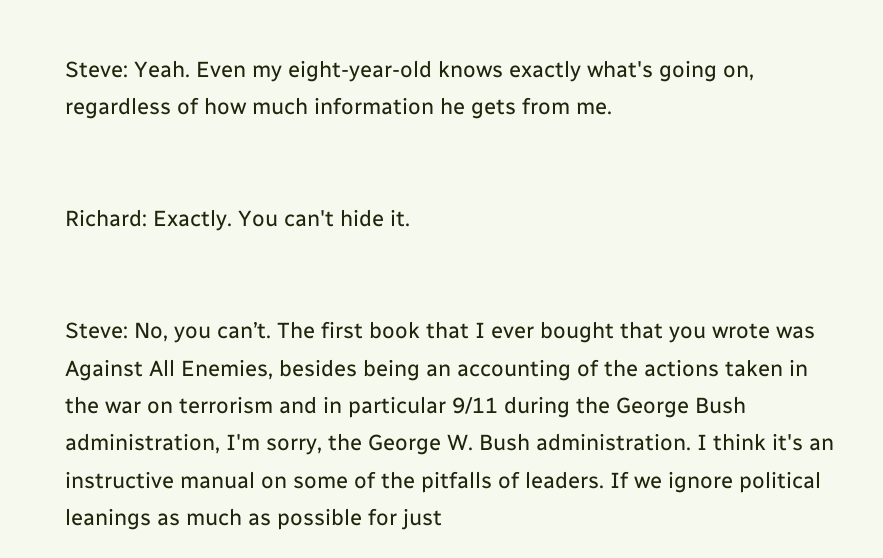Steve: Yeah. Even my eight-year-old knows exactly what's going on, regardless of how much information he gets from me.


Richard: Exactly. You can't hide it.


Steve: No, you can’t. The first book that I ever bought that you wrote was Against All Enemies, besides being an accounting of the actions taken in the war on terrorism and in particular 9/11 during the George Bush administration, I'm sorry, the George W. Bush administration. I think it's an instructive manual on some of the pitfalls of leaders. If we ignore political leanings as much as possible for just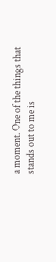a moment. One of the things that stands out to me is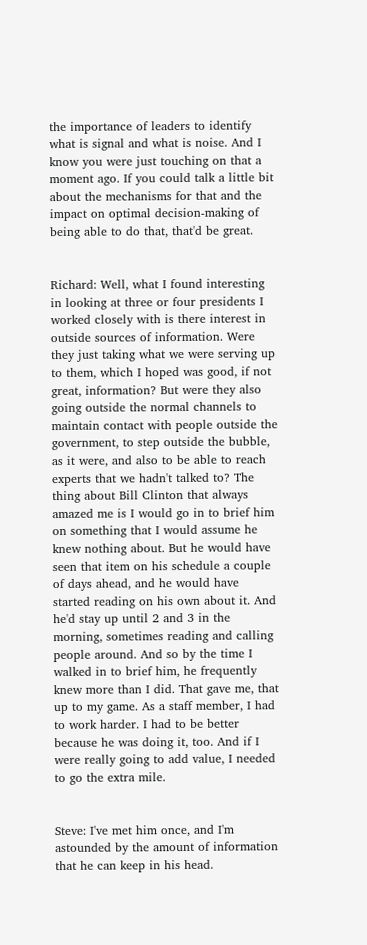the importance of leaders to identify what is signal and what is noise. And I know you were just touching on that a moment ago. If you could talk a little bit about the mechanisms for that and the impact on optimal decision-making of being able to do that, that'd be great.


Richard: Well, what I found interesting in looking at three or four presidents I worked closely with is there interest in outside sources of information. Were they just taking what we were serving up to them, which I hoped was good, if not great, information? But were they also going outside the normal channels to maintain contact with people outside the government, to step outside the bubble, as it were, and also to be able to reach experts that we hadn't talked to? The thing about Bill Clinton that always amazed me is I would go in to brief him on something that I would assume he knew nothing about. But he would have seen that item on his schedule a couple of days ahead, and he would have started reading on his own about it. And he'd stay up until 2 and 3 in the morning, sometimes reading and calling people around. And so by the time I walked in to brief him, he frequently knew more than I did. That gave me, that up to my game. As a staff member, I had to work harder. I had to be better because he was doing it, too. And if I were really going to add value, I needed to go the extra mile.


Steve: I've met him once, and I'm astounded by the amount of information that he can keep in his head.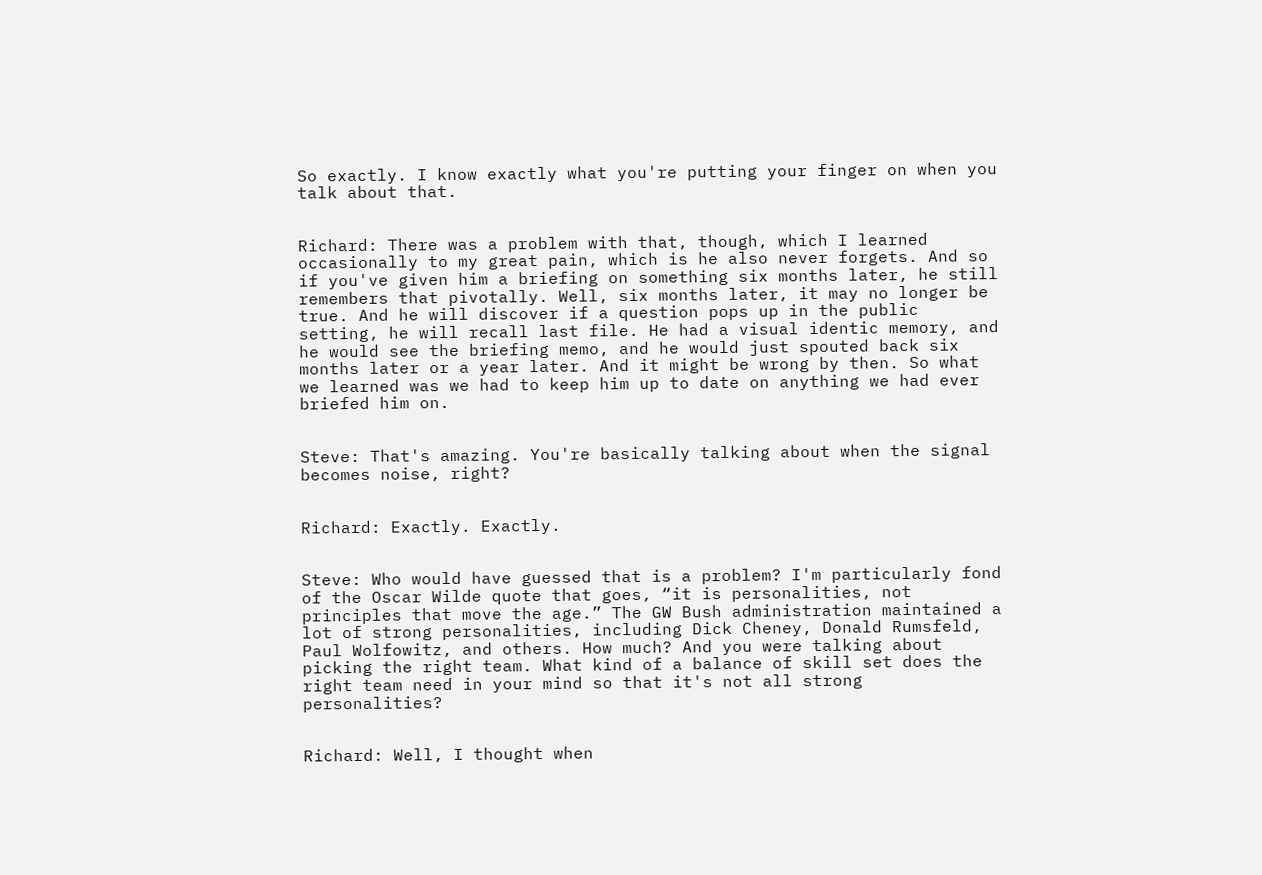So exactly. I know exactly what you're putting your finger on when you talk about that.


Richard: There was a problem with that, though, which I learned occasionally to my great pain, which is he also never forgets. And so if you've given him a briefing on something six months later, he still remembers that pivotally. Well, six months later, it may no longer be true. And he will discover if a question pops up in the public setting, he will recall last file. He had a visual identic memory, and he would see the briefing memo, and he would just spouted back six months later or a year later. And it might be wrong by then. So what we learned was we had to keep him up to date on anything we had ever briefed him on.


Steve: That's amazing. You're basically talking about when the signal becomes noise, right?


Richard: Exactly. Exactly.


Steve: Who would have guessed that is a problem? I'm particularly fond of the Oscar Wilde quote that goes, “it is personalities, not principles that move the age.” The GW Bush administration maintained a lot of strong personalities, including Dick Cheney, Donald Rumsfeld, Paul Wolfowitz, and others. How much? And you were talking about picking the right team. What kind of a balance of skill set does the right team need in your mind so that it's not all strong personalities?


Richard: Well, I thought when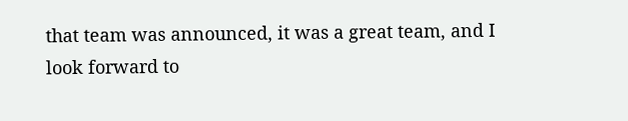that team was announced, it was a great team, and I look forward to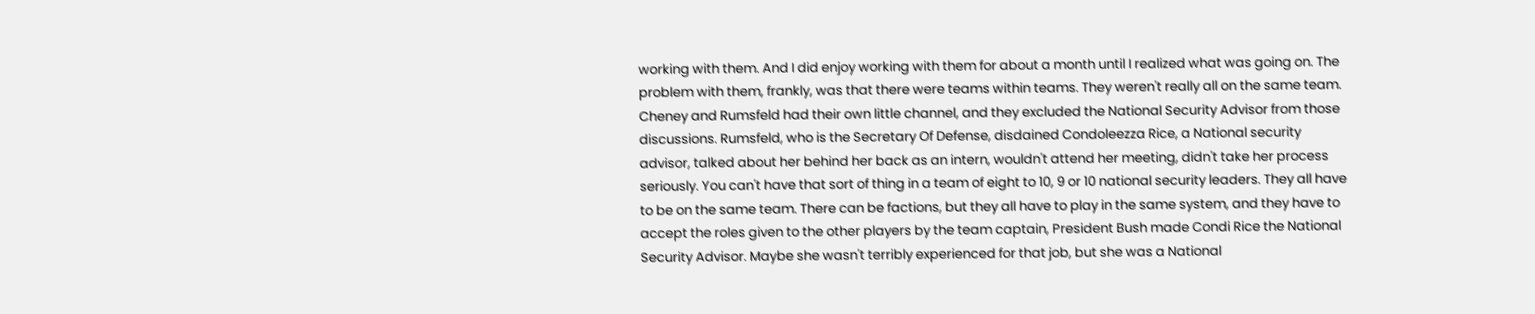working with them. And I did enjoy working with them for about a month until I realized what was going on. The problem with them, frankly, was that there were teams within teams. They weren't really all on the same team. Cheney and Rumsfeld had their own little channel, and they excluded the National Security Advisor from those discussions. Rumsfeld, who is the Secretary Of Defense, disdained Condoleezza Rice, a National security advisor, talked about her behind her back as an intern, wouldn't attend her meeting, didn't take her process seriously. You can't have that sort of thing in a team of eight to 10, 9 or 10 national security leaders. They all have to be on the same team. There can be factions, but they all have to play in the same system, and they have to accept the roles given to the other players by the team captain, President Bush made Condi Rice the National Security Advisor. Maybe she wasn't terribly experienced for that job, but she was a National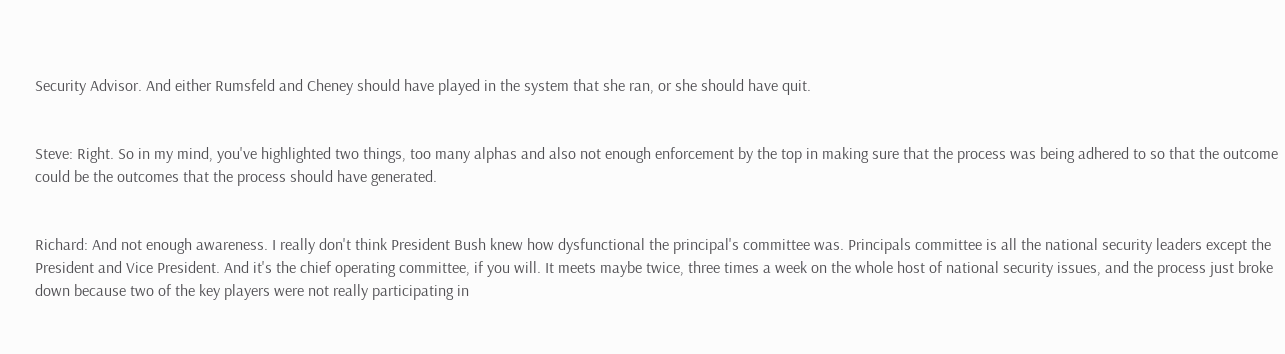Security Advisor. And either Rumsfeld and Cheney should have played in the system that she ran, or she should have quit.


Steve: Right. So in my mind, you've highlighted two things, too many alphas and also not enough enforcement by the top in making sure that the process was being adhered to so that the outcome could be the outcomes that the process should have generated.


Richard: And not enough awareness. I really don't think President Bush knew how dysfunctional the principal's committee was. Principals committee is all the national security leaders except the President and Vice President. And it's the chief operating committee, if you will. It meets maybe twice, three times a week on the whole host of national security issues, and the process just broke down because two of the key players were not really participating in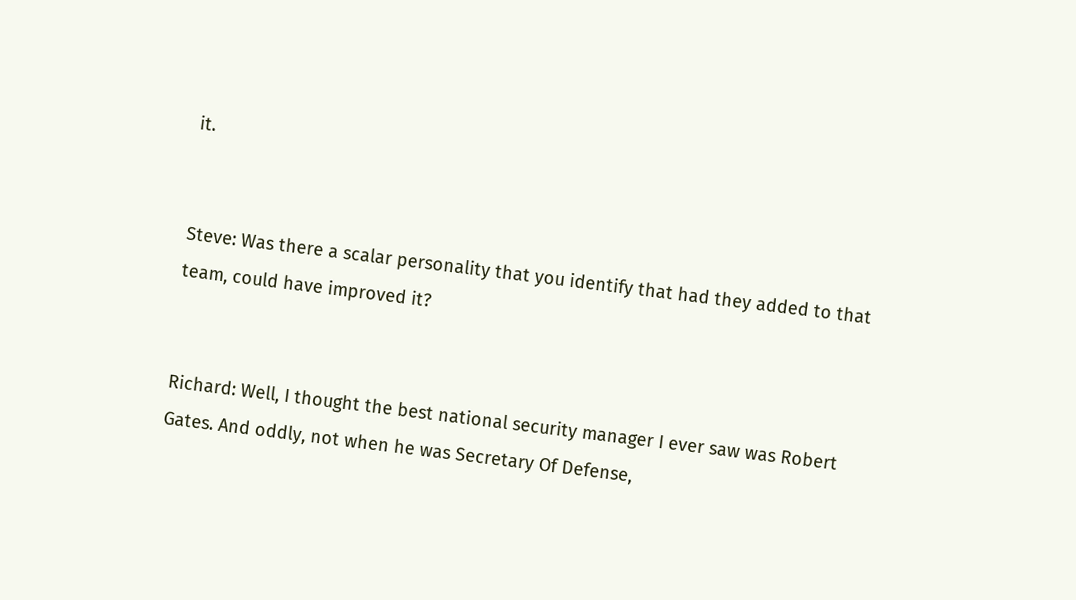it.


Steve: Was there a scalar personality that you identify that had they added to that team, could have improved it?


Richard: Well, I thought the best national security manager I ever saw was Robert Gates. And oddly, not when he was Secretary Of Defense,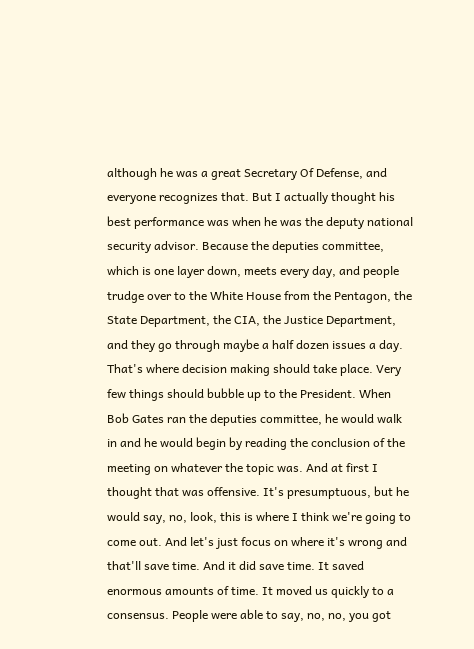although he was a great Secretary Of Defense, and everyone recognizes that. But I actually thought his best performance was when he was the deputy national security advisor. Because the deputies committee, which is one layer down, meets every day, and people trudge over to the White House from the Pentagon, the State Department, the CIA, the Justice Department, and they go through maybe a half dozen issues a day. That's where decision making should take place. Very few things should bubble up to the President. When Bob Gates ran the deputies committee, he would walk in and he would begin by reading the conclusion of the meeting on whatever the topic was. And at first I thought that was offensive. It's presumptuous, but he would say, no, look, this is where I think we're going to come out. And let's just focus on where it's wrong and that'll save time. And it did save time. It saved enormous amounts of time. It moved us quickly to a consensus. People were able to say, no, no, you got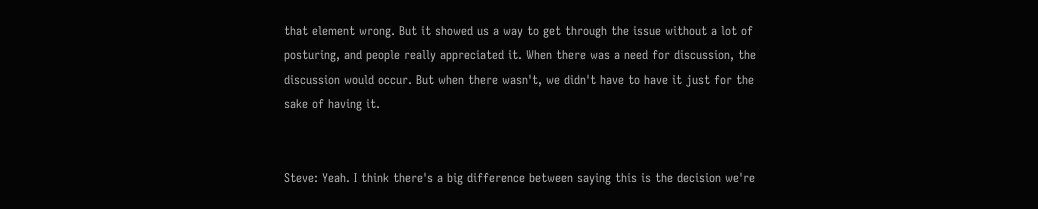that element wrong. But it showed us a way to get through the issue without a lot of posturing, and people really appreciated it. When there was a need for discussion, the discussion would occur. But when there wasn't, we didn't have to have it just for the sake of having it.


Steve: Yeah. I think there's a big difference between saying this is the decision we're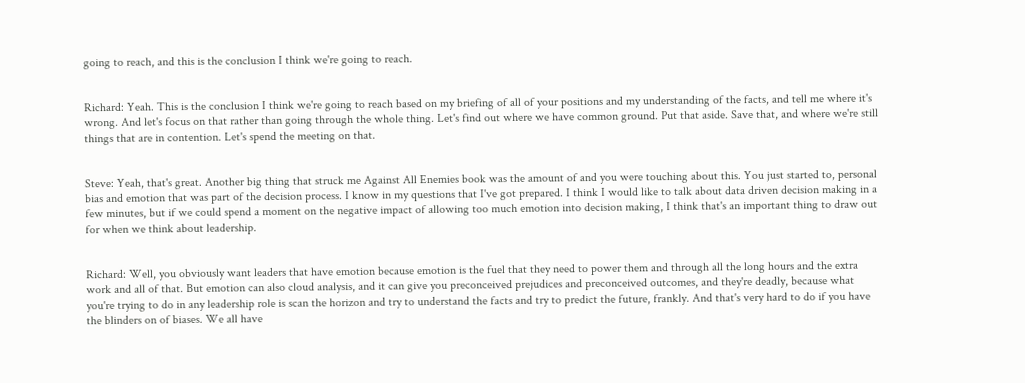going to reach, and this is the conclusion I think we're going to reach.


Richard: Yeah. This is the conclusion I think we're going to reach based on my briefing of all of your positions and my understanding of the facts, and tell me where it's wrong. And let's focus on that rather than going through the whole thing. Let's find out where we have common ground. Put that aside. Save that, and where we're still things that are in contention. Let's spend the meeting on that.


Steve: Yeah, that's great. Another big thing that struck me Against All Enemies book was the amount of and you were touching about this. You just started to, personal bias and emotion that was part of the decision process. I know in my questions that I've got prepared. I think I would like to talk about data driven decision making in a few minutes, but if we could spend a moment on the negative impact of allowing too much emotion into decision making, I think that's an important thing to draw out for when we think about leadership.


Richard: Well, you obviously want leaders that have emotion because emotion is the fuel that they need to power them and through all the long hours and the extra work and all of that. But emotion can also cloud analysis, and it can give you preconceived prejudices and preconceived outcomes, and they're deadly, because what you're trying to do in any leadership role is scan the horizon and try to understand the facts and try to predict the future, frankly. And that's very hard to do if you have the blinders on of biases. We all have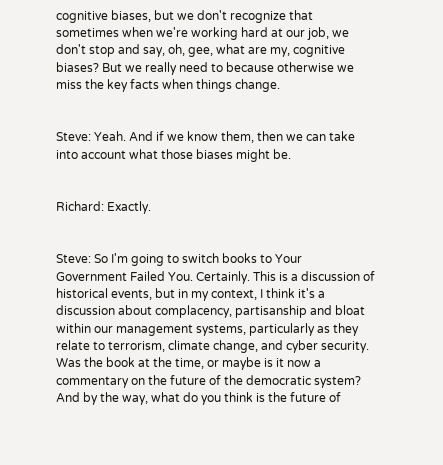cognitive biases, but we don't recognize that sometimes when we're working hard at our job, we don't stop and say, oh, gee, what are my, cognitive biases? But we really need to because otherwise we miss the key facts when things change.


Steve: Yeah. And if we know them, then we can take into account what those biases might be.


Richard: Exactly.


Steve: So I'm going to switch books to Your Government Failed You. Certainly. This is a discussion of historical events, but in my context, I think it's a discussion about complacency, partisanship and bloat within our management systems, particularly as they relate to terrorism, climate change, and cyber security. Was the book at the time, or maybe is it now a commentary on the future of the democratic system? And by the way, what do you think is the future of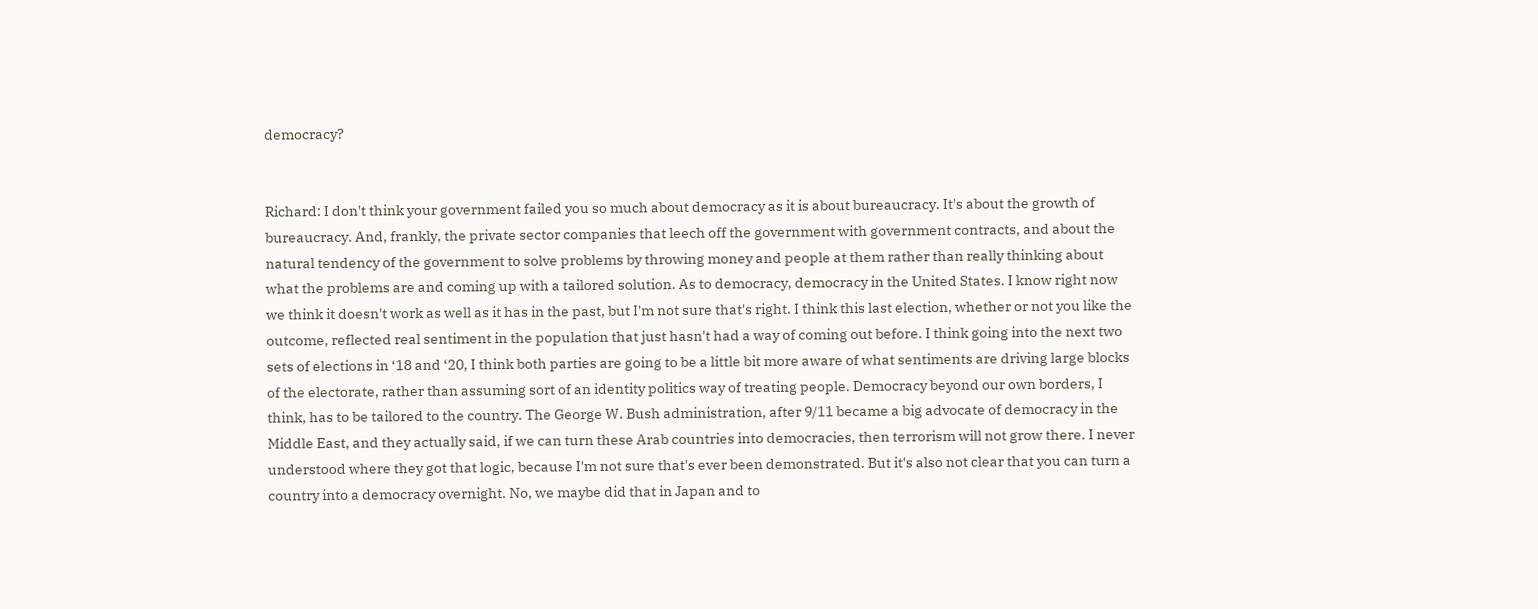democracy?


Richard: I don't think your government failed you so much about democracy as it is about bureaucracy. It's about the growth of bureaucracy. And, frankly, the private sector companies that leech off the government with government contracts, and about the natural tendency of the government to solve problems by throwing money and people at them rather than really thinking about what the problems are and coming up with a tailored solution. As to democracy, democracy in the United States. I know right now we think it doesn't work as well as it has in the past, but I'm not sure that's right. I think this last election, whether or not you like the outcome, reflected real sentiment in the population that just hasn't had a way of coming out before. I think going into the next two sets of elections in ‘18 and ‘20, I think both parties are going to be a little bit more aware of what sentiments are driving large blocks of the electorate, rather than assuming sort of an identity politics way of treating people. Democracy beyond our own borders, I think, has to be tailored to the country. The George W. Bush administration, after 9/11 became a big advocate of democracy in the Middle East, and they actually said, if we can turn these Arab countries into democracies, then terrorism will not grow there. I never understood where they got that logic, because I'm not sure that's ever been demonstrated. But it's also not clear that you can turn a country into a democracy overnight. No, we maybe did that in Japan and to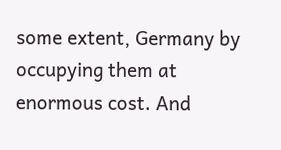some extent, Germany by occupying them at enormous cost. And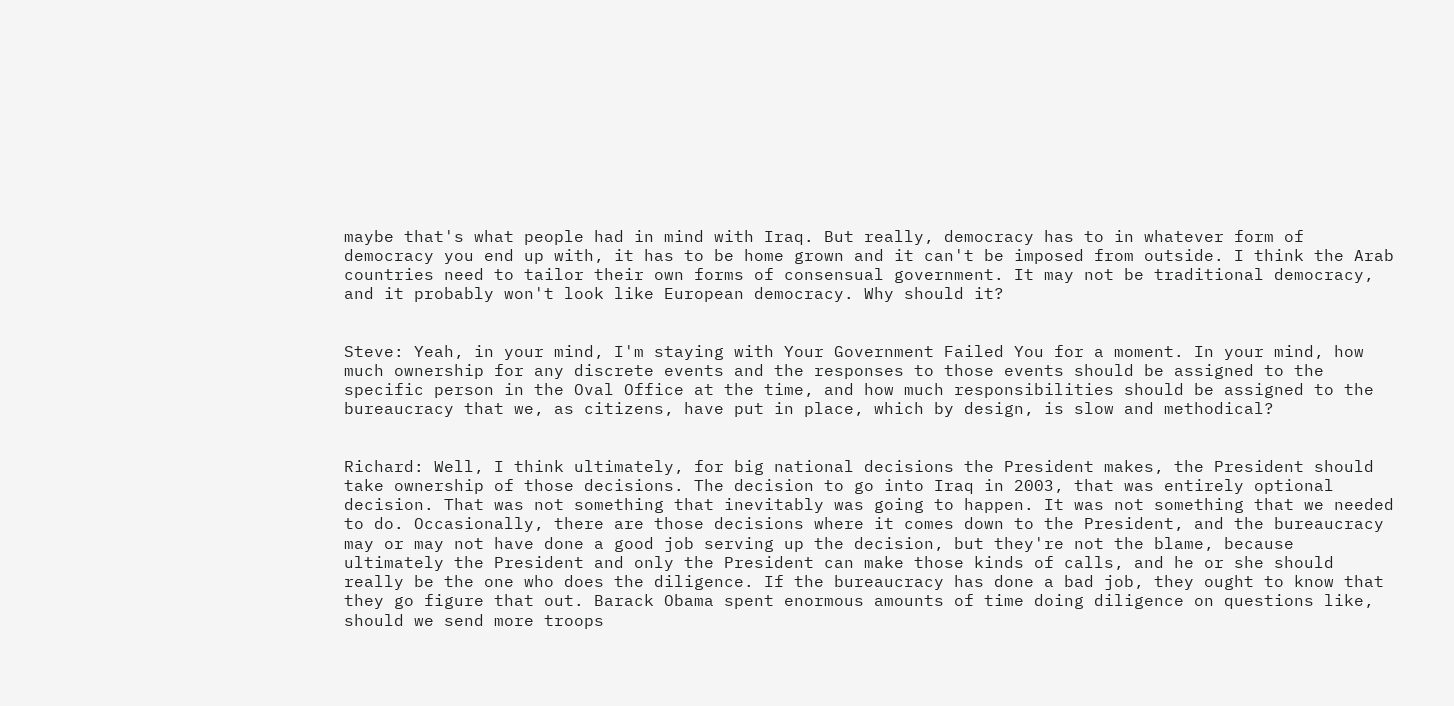maybe that's what people had in mind with Iraq. But really, democracy has to in whatever form of democracy you end up with, it has to be home grown and it can't be imposed from outside. I think the Arab countries need to tailor their own forms of consensual government. It may not be traditional democracy, and it probably won't look like European democracy. Why should it?


Steve: Yeah, in your mind, I'm staying with Your Government Failed You for a moment. In your mind, how much ownership for any discrete events and the responses to those events should be assigned to the specific person in the Oval Office at the time, and how much responsibilities should be assigned to the bureaucracy that we, as citizens, have put in place, which by design, is slow and methodical?


Richard: Well, I think ultimately, for big national decisions the President makes, the President should take ownership of those decisions. The decision to go into Iraq in 2003, that was entirely optional decision. That was not something that inevitably was going to happen. It was not something that we needed to do. Occasionally, there are those decisions where it comes down to the President, and the bureaucracy may or may not have done a good job serving up the decision, but they're not the blame, because ultimately the President and only the President can make those kinds of calls, and he or she should really be the one who does the diligence. If the bureaucracy has done a bad job, they ought to know that they go figure that out. Barack Obama spent enormous amounts of time doing diligence on questions like, should we send more troops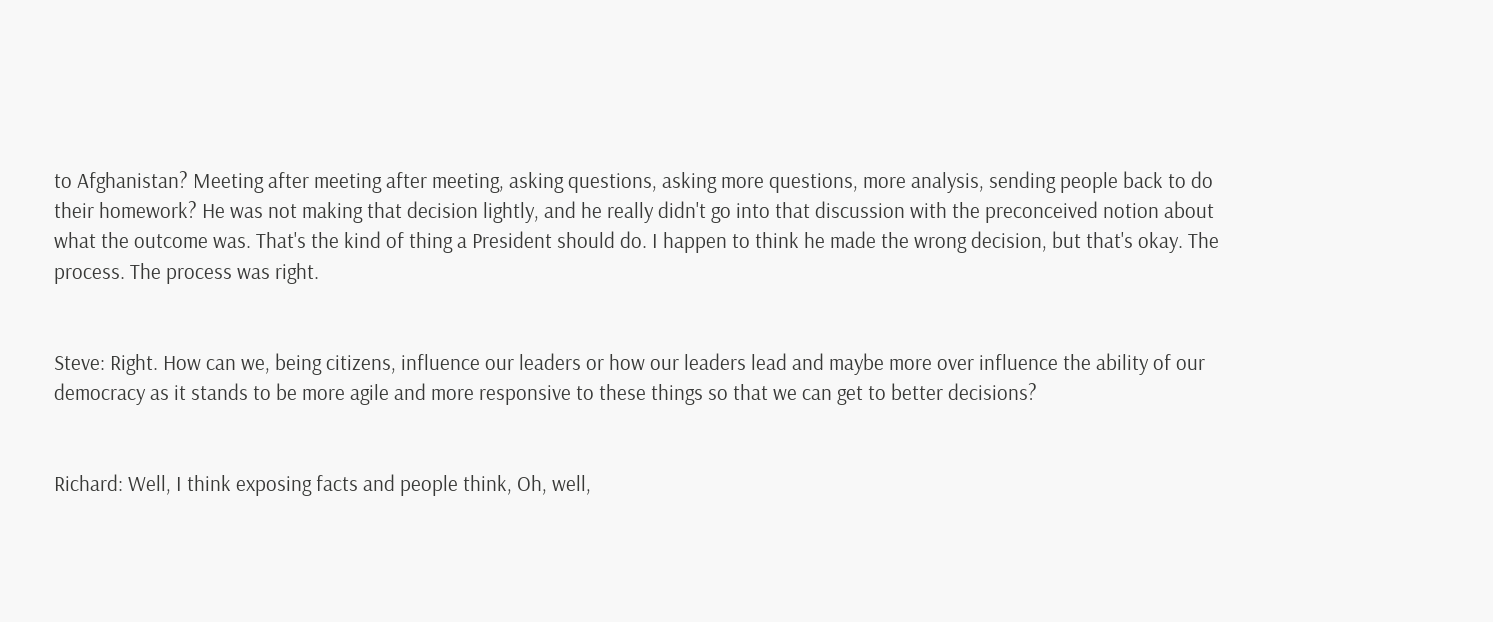to Afghanistan? Meeting after meeting after meeting, asking questions, asking more questions, more analysis, sending people back to do their homework? He was not making that decision lightly, and he really didn't go into that discussion with the preconceived notion about what the outcome was. That's the kind of thing a President should do. I happen to think he made the wrong decision, but that's okay. The process. The process was right.


Steve: Right. How can we, being citizens, influence our leaders or how our leaders lead and maybe more over influence the ability of our democracy as it stands to be more agile and more responsive to these things so that we can get to better decisions?


Richard: Well, I think exposing facts and people think, Oh, well,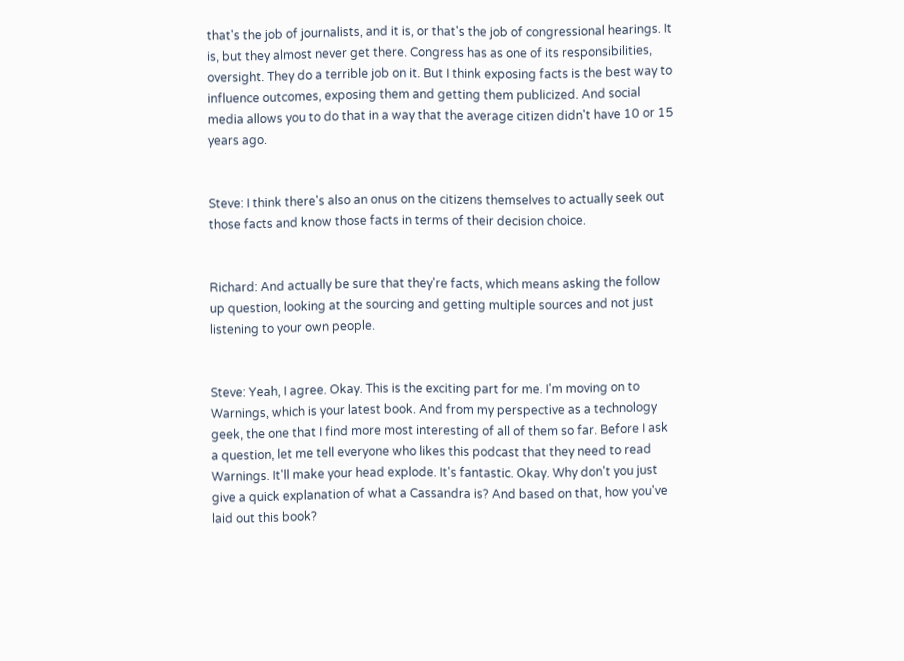that's the job of journalists, and it is, or that's the job of congressional hearings. It is, but they almost never get there. Congress has as one of its responsibilities, oversight. They do a terrible job on it. But I think exposing facts is the best way to influence outcomes, exposing them and getting them publicized. And social media allows you to do that in a way that the average citizen didn't have 10 or 15 years ago.


Steve: I think there's also an onus on the citizens themselves to actually seek out those facts and know those facts in terms of their decision choice.


Richard: And actually be sure that they're facts, which means asking the follow up question, looking at the sourcing and getting multiple sources and not just listening to your own people.


Steve: Yeah, I agree. Okay. This is the exciting part for me. I'm moving on to Warnings, which is your latest book. And from my perspective as a technology geek, the one that I find more most interesting of all of them so far. Before I ask a question, let me tell everyone who likes this podcast that they need to read Warnings. It'll make your head explode. It's fantastic. Okay. Why don't you just give a quick explanation of what a Cassandra is? And based on that, how you've laid out this book?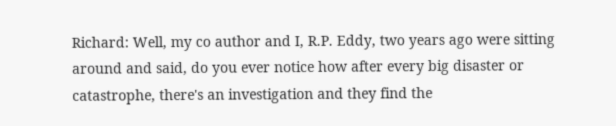Richard: Well, my co author and I, R.P. Eddy, two years ago were sitting around and said, do you ever notice how after every big disaster or catastrophe, there's an investigation and they find the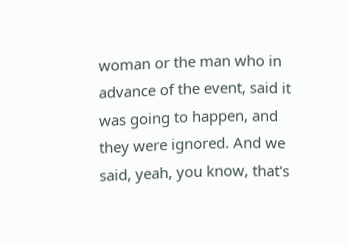woman or the man who in advance of the event, said it was going to happen, and they were ignored. And we said, yeah, you know, that's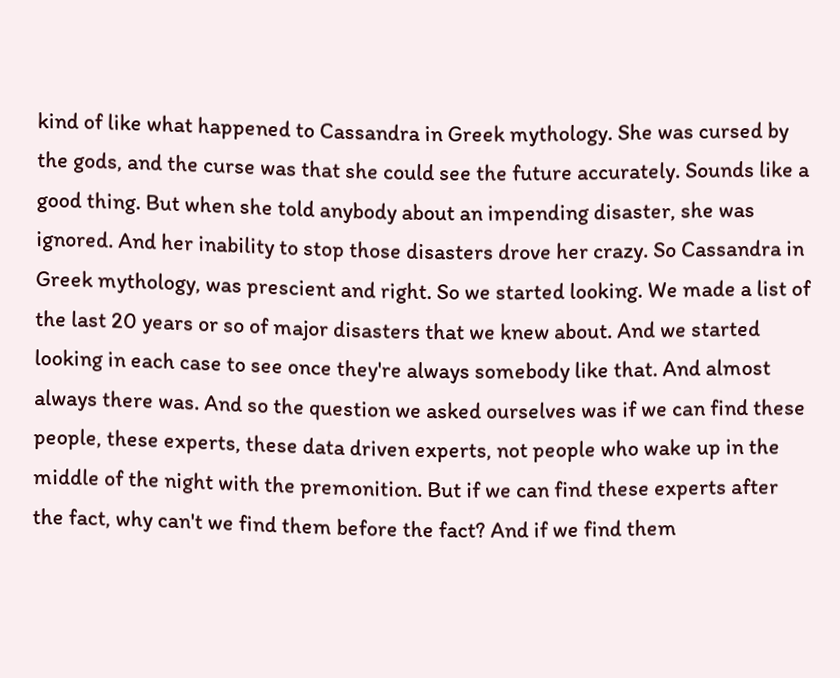kind of like what happened to Cassandra in Greek mythology. She was cursed by the gods, and the curse was that she could see the future accurately. Sounds like a good thing. But when she told anybody about an impending disaster, she was ignored. And her inability to stop those disasters drove her crazy. So Cassandra in Greek mythology, was prescient and right. So we started looking. We made a list of the last 20 years or so of major disasters that we knew about. And we started looking in each case to see once they're always somebody like that. And almost always there was. And so the question we asked ourselves was if we can find these people, these experts, these data driven experts, not people who wake up in the middle of the night with the premonition. But if we can find these experts after the fact, why can't we find them before the fact? And if we find them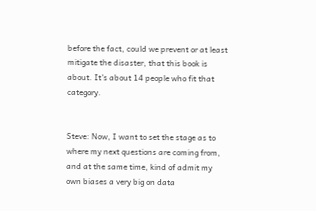before the fact, could we prevent or at least mitigate the disaster, that this book is about. It's about 14 people who fit that category.


Steve: Now, I want to set the stage as to where my next questions are coming from, and at the same time, kind of admit my own biases a very big on data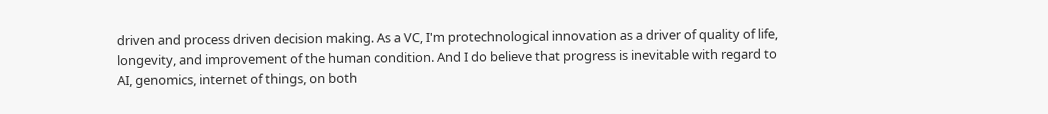driven and process driven decision making. As a VC, I'm protechnological innovation as a driver of quality of life, longevity, and improvement of the human condition. And I do believe that progress is inevitable with regard to AI, genomics, internet of things, on both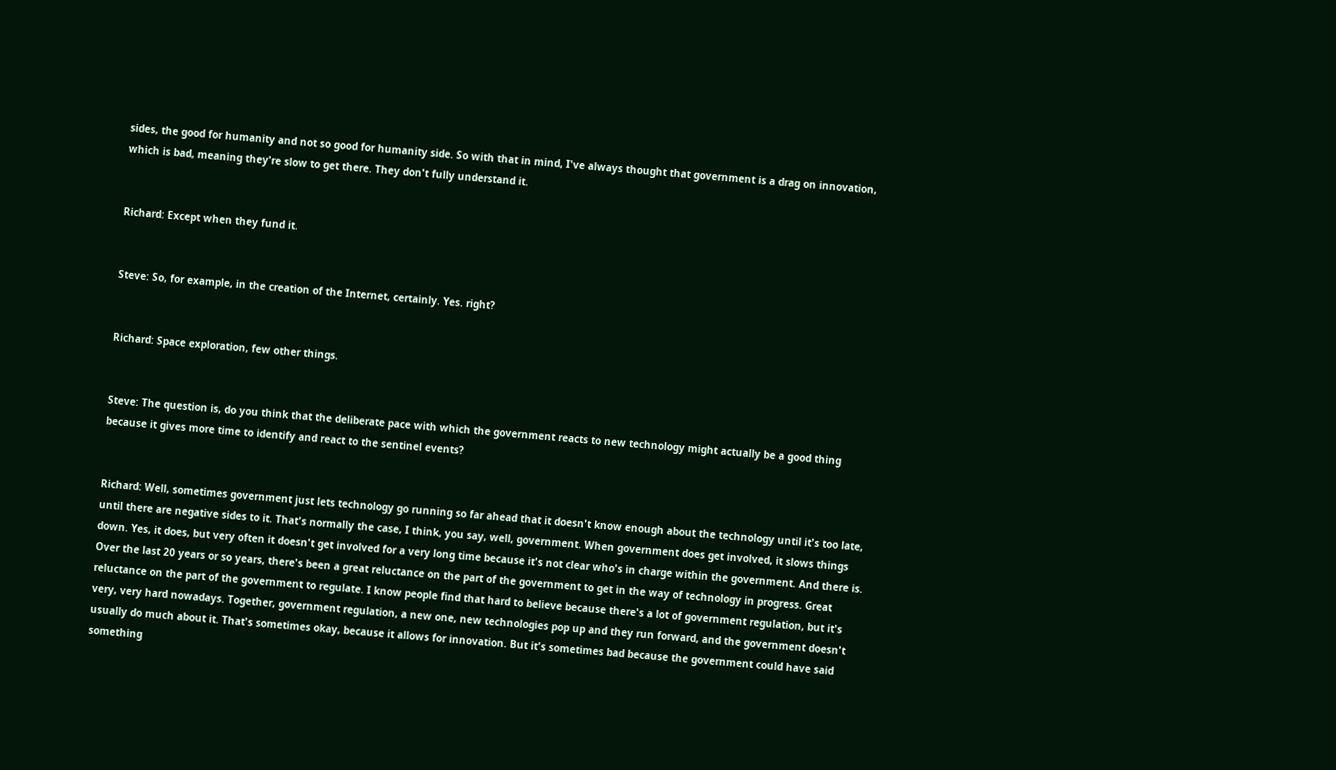sides, the good for humanity and not so good for humanity side. So with that in mind, I've always thought that government is a drag on innovation, which is bad, meaning they're slow to get there. They don't fully understand it.


Richard: Except when they fund it.


Steve: So, for example, in the creation of the Internet, certainly. Yes. right?


Richard: Space exploration, few other things.


Steve: The question is, do you think that the deliberate pace with which the government reacts to new technology might actually be a good thing because it gives more time to identify and react to the sentinel events?


Richard: Well, sometimes government just lets technology go running so far ahead that it doesn't know enough about the technology until it's too late, until there are negative sides to it. That's normally the case, I think, you say, well, government. When government does get involved, it slows things down. Yes, it does, but very often it doesn't get involved for a very long time because it's not clear who's in charge within the government. And there is. Over the last 20 years or so years, there's been a great reluctance on the part of the government to get in the way of technology in progress. Great reluctance on the part of the government to regulate. I know people find that hard to believe because there's a lot of government regulation, but it's very, very hard nowadays. Together, government regulation, a new one, new technologies pop up and they run forward, and the government doesn't usually do much about it. That's sometimes okay, because it allows for innovation. But it's sometimes bad because the government could have said something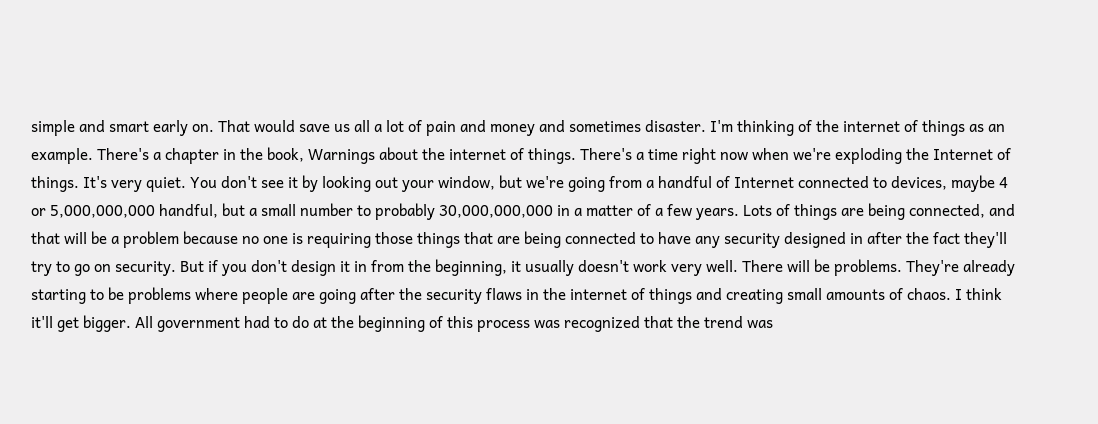simple and smart early on. That would save us all a lot of pain and money and sometimes disaster. I'm thinking of the internet of things as an example. There's a chapter in the book, Warnings about the internet of things. There's a time right now when we're exploding the Internet of things. It's very quiet. You don't see it by looking out your window, but we're going from a handful of Internet connected to devices, maybe 4 or 5,000,000,000 handful, but a small number to probably 30,000,000,000 in a matter of a few years. Lots of things are being connected, and that will be a problem because no one is requiring those things that are being connected to have any security designed in after the fact they'll try to go on security. But if you don't design it in from the beginning, it usually doesn't work very well. There will be problems. They're already starting to be problems where people are going after the security flaws in the internet of things and creating small amounts of chaos. I think it'll get bigger. All government had to do at the beginning of this process was recognized that the trend was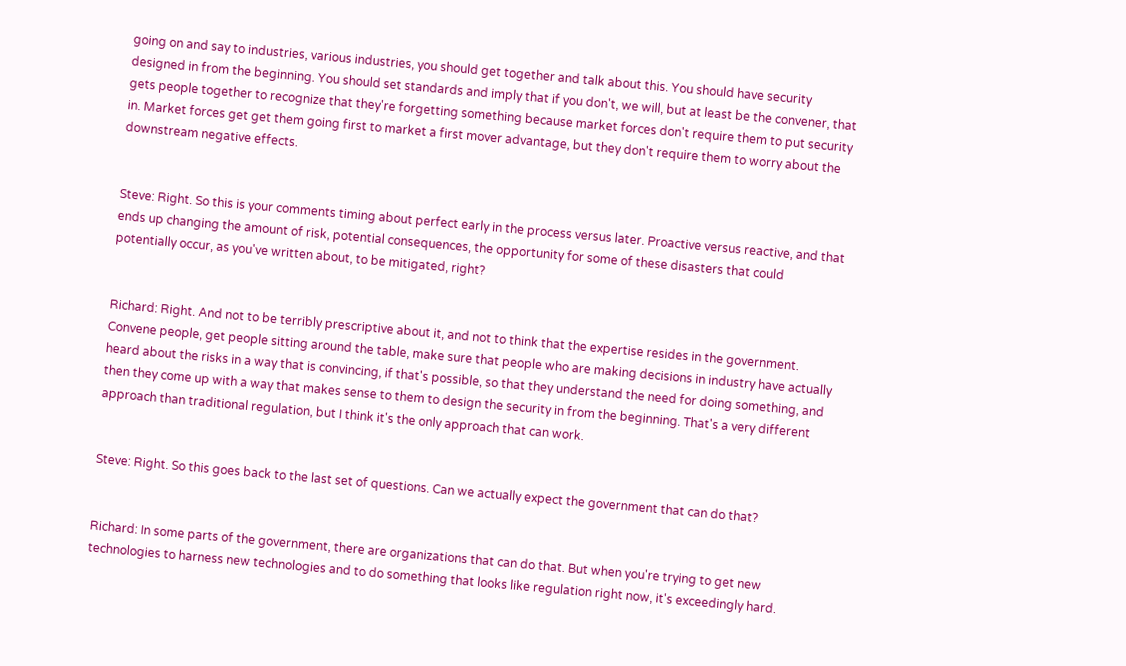going on and say to industries, various industries, you should get together and talk about this. You should have security designed in from the beginning. You should set standards and imply that if you don't, we will, but at least be the convener, that gets people together to recognize that they're forgetting something because market forces don't require them to put security in. Market forces get get them going first to market a first mover advantage, but they don't require them to worry about the downstream negative effects.


Steve: Right. So this is your comments timing about perfect early in the process versus later. Proactive versus reactive, and that ends up changing the amount of risk, potential consequences, the opportunity for some of these disasters that could potentially occur, as you've written about, to be mitigated, right?


Richard: Right. And not to be terribly prescriptive about it, and not to think that the expertise resides in the government. Convene people, get people sitting around the table, make sure that people who are making decisions in industry have actually heard about the risks in a way that is convincing, if that's possible, so that they understand the need for doing something, and then they come up with a way that makes sense to them to design the security in from the beginning. That's a very different approach than traditional regulation, but I think it's the only approach that can work.


Steve: Right. So this goes back to the last set of questions. Can we actually expect the government that can do that?


Richard: In some parts of the government, there are organizations that can do that. But when you're trying to get new technologies to harness new technologies and to do something that looks like regulation right now, it's exceedingly hard.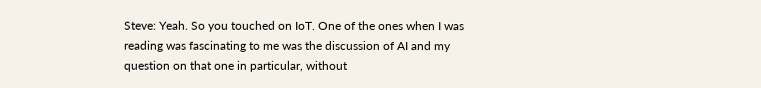Steve: Yeah. So you touched on IoT. One of the ones when I was reading was fascinating to me was the discussion of AI and my question on that one in particular, without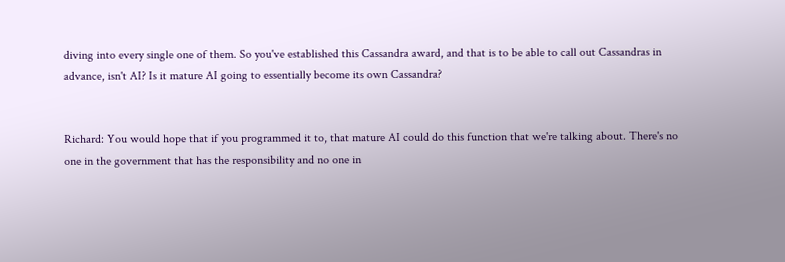diving into every single one of them. So you've established this Cassandra award, and that is to be able to call out Cassandras in advance, isn't AI? Is it mature AI going to essentially become its own Cassandra?


Richard: You would hope that if you programmed it to, that mature AI could do this function that we're talking about. There's no one in the government that has the responsibility and no one in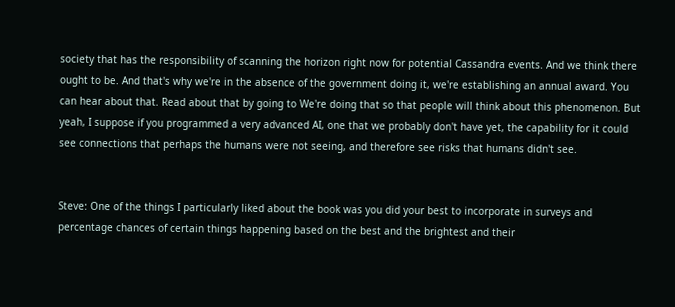society that has the responsibility of scanning the horizon right now for potential Cassandra events. And we think there ought to be. And that's why we're in the absence of the government doing it, we're establishing an annual award. You can hear about that. Read about that by going to We're doing that so that people will think about this phenomenon. But yeah, I suppose if you programmed a very advanced AI, one that we probably don't have yet, the capability for it could see connections that perhaps the humans were not seeing, and therefore see risks that humans didn't see.


Steve: One of the things I particularly liked about the book was you did your best to incorporate in surveys and percentage chances of certain things happening based on the best and the brightest and their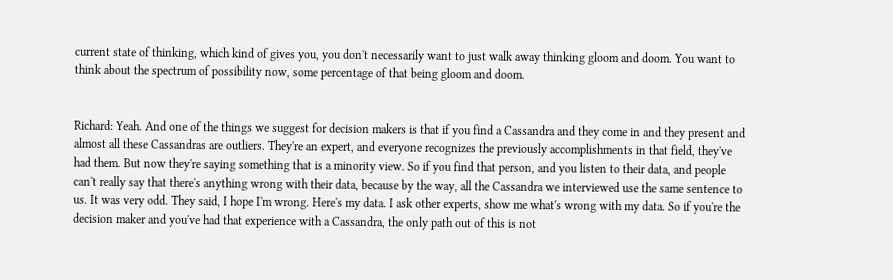current state of thinking, which kind of gives you, you don't necessarily want to just walk away thinking gloom and doom. You want to think about the spectrum of possibility now, some percentage of that being gloom and doom.


Richard: Yeah. And one of the things we suggest for decision makers is that if you find a Cassandra and they come in and they present and almost all these Cassandras are outliers. They're an expert, and everyone recognizes the previously accomplishments in that field, they've had them. But now they're saying something that is a minority view. So if you find that person, and you listen to their data, and people can't really say that there's anything wrong with their data, because by the way, all the Cassandra we interviewed use the same sentence to us. It was very odd. They said, I hope I'm wrong. Here's my data. I ask other experts, show me what's wrong with my data. So if you're the decision maker and you've had that experience with a Cassandra, the only path out of this is not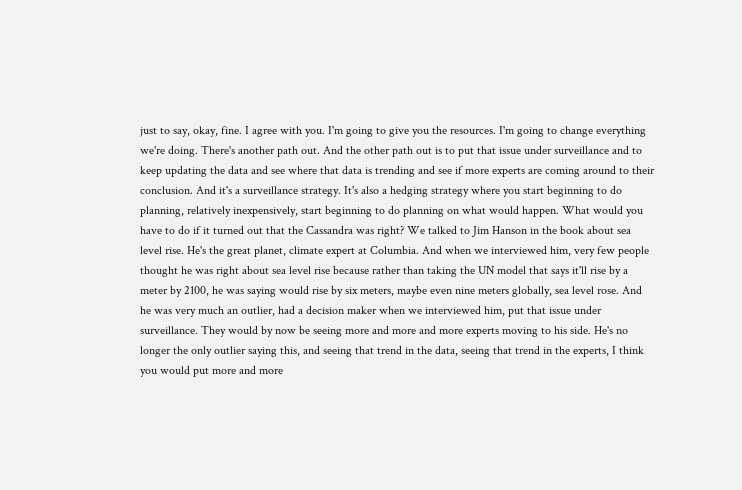just to say, okay, fine. I agree with you. I'm going to give you the resources. I'm going to change everything we're doing. There's another path out. And the other path out is to put that issue under surveillance and to keep updating the data and see where that data is trending and see if more experts are coming around to their conclusion. And it's a surveillance strategy. It's also a hedging strategy where you start beginning to do planning, relatively inexpensively, start beginning to do planning on what would happen. What would you have to do if it turned out that the Cassandra was right? We talked to Jim Hanson in the book about sea level rise. He's the great planet, climate expert at Columbia. And when we interviewed him, very few people thought he was right about sea level rise because rather than taking the UN model that says it'll rise by a meter by 2100, he was saying would rise by six meters, maybe even nine meters globally, sea level rose. And he was very much an outlier, had a decision maker when we interviewed him, put that issue under surveillance. They would by now be seeing more and more and more experts moving to his side. He's no longer the only outlier saying this, and seeing that trend in the data, seeing that trend in the experts, I think you would put more and more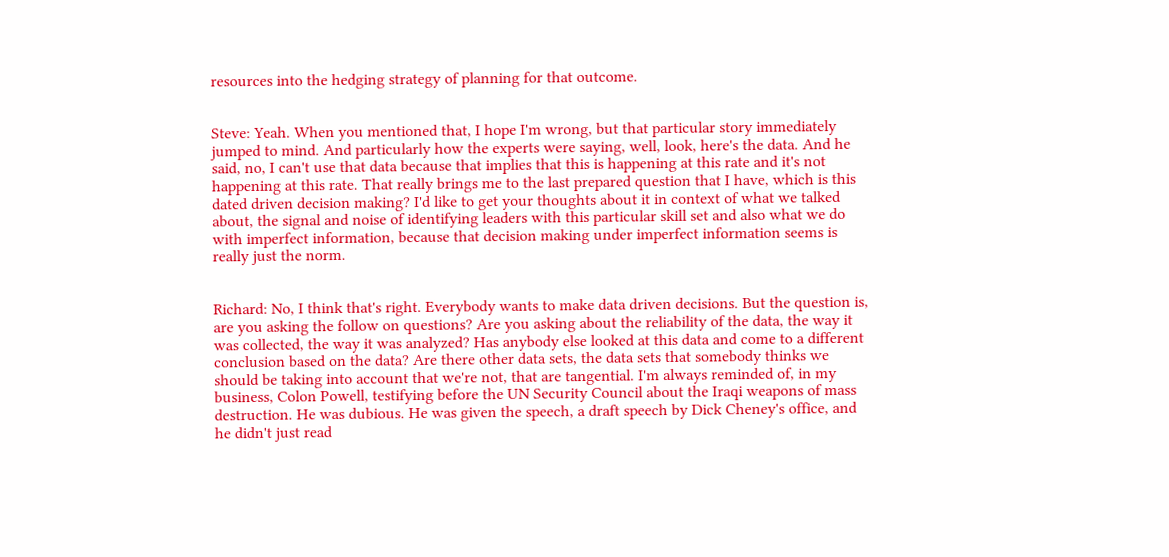resources into the hedging strategy of planning for that outcome.


Steve: Yeah. When you mentioned that, I hope I'm wrong, but that particular story immediately jumped to mind. And particularly how the experts were saying, well, look, here's the data. And he said, no, I can't use that data because that implies that this is happening at this rate and it's not happening at this rate. That really brings me to the last prepared question that I have, which is this dated driven decision making? I'd like to get your thoughts about it in context of what we talked about, the signal and noise of identifying leaders with this particular skill set and also what we do with imperfect information, because that decision making under imperfect information seems is really just the norm.


Richard: No, I think that's right. Everybody wants to make data driven decisions. But the question is, are you asking the follow on questions? Are you asking about the reliability of the data, the way it was collected, the way it was analyzed? Has anybody else looked at this data and come to a different conclusion based on the data? Are there other data sets, the data sets that somebody thinks we should be taking into account that we're not, that are tangential. I'm always reminded of, in my business, Colon Powell, testifying before the UN Security Council about the Iraqi weapons of mass destruction. He was dubious. He was given the speech, a draft speech by Dick Cheney's office, and he didn't just read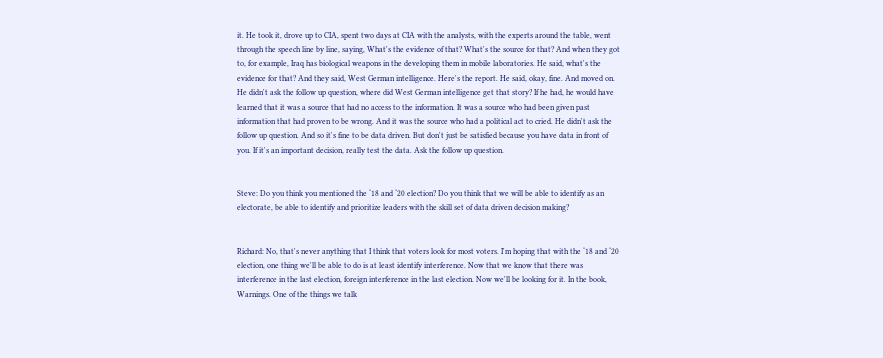it. He took it, drove up to CIA, spent two days at CIA with the analysts, with the experts around the table, went through the speech line by line, saying, What's the evidence of that? What's the source for that? And when they got to, for example, Iraq has biological weapons in the developing them in mobile laboratories. He said, what's the evidence for that? And they said, West German intelligence. Here's the report. He said, okay, fine. And moved on. He didn't ask the follow up question, where did West German intelligence get that story? If he had, he would have learned that it was a source that had no access to the information. It was a source who had been given past information that had proven to be wrong. And it was the source who had a political act to cried. He didn't ask the follow up question. And so it's fine to be data driven. But don't just be satisfied because you have data in front of you. If it's an important decision, really test the data. Ask the follow up question.


Steve: Do you think you mentioned the ‘18 and ‘20 election? Do you think that we will be able to identify as an electorate, be able to identify and prioritize leaders with the skill set of data driven decision making?


Richard: No, that's never anything that I think that voters look for most voters. I'm hoping that with the ‘18 and ‘20 election, one thing we'll be able to do is at least identify interference. Now that we know that there was interference in the last election, foreign interference in the last election. Now we'll be looking for it. In the book, Warnings. One of the things we talk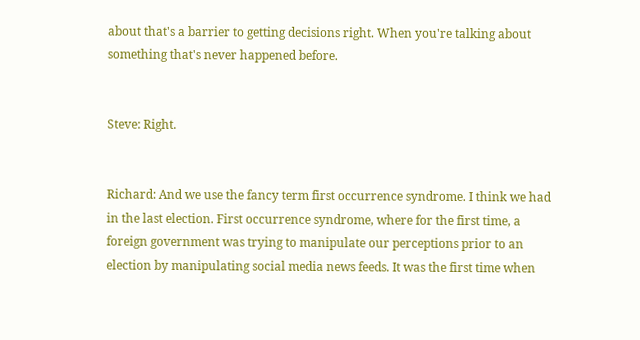about that's a barrier to getting decisions right. When you're talking about something that's never happened before.


Steve: Right.


Richard: And we use the fancy term first occurrence syndrome. I think we had in the last election. First occurrence syndrome, where for the first time, a foreign government was trying to manipulate our perceptions prior to an election by manipulating social media news feeds. It was the first time when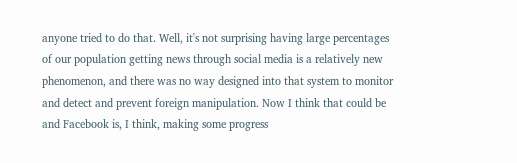anyone tried to do that. Well, it's not surprising having large percentages of our population getting news through social media is a relatively new phenomenon, and there was no way designed into that system to monitor and detect and prevent foreign manipulation. Now I think that could be and Facebook is, I think, making some progress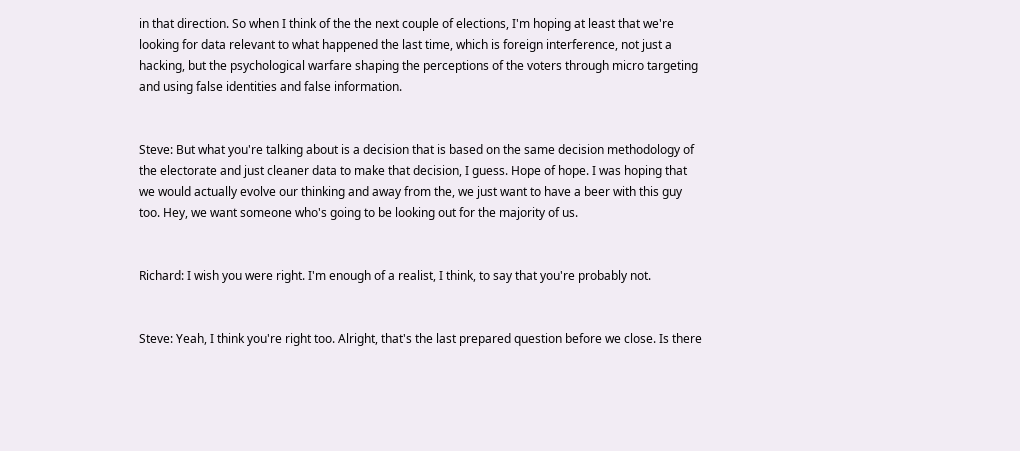in that direction. So when I think of the the next couple of elections, I'm hoping at least that we're looking for data relevant to what happened the last time, which is foreign interference, not just a hacking, but the psychological warfare shaping the perceptions of the voters through micro targeting and using false identities and false information.


Steve: But what you're talking about is a decision that is based on the same decision methodology of the electorate and just cleaner data to make that decision, I guess. Hope of hope. I was hoping that we would actually evolve our thinking and away from the, we just want to have a beer with this guy too. Hey, we want someone who's going to be looking out for the majority of us.


Richard: I wish you were right. I'm enough of a realist, I think, to say that you're probably not.


Steve: Yeah, I think you're right too. Alright, that's the last prepared question before we close. Is there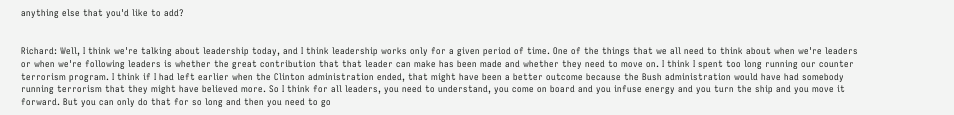anything else that you'd like to add?


Richard: Well, I think we're talking about leadership today, and I think leadership works only for a given period of time. One of the things that we all need to think about when we're leaders or when we're following leaders is whether the great contribution that that leader can make has been made and whether they need to move on. I think I spent too long running our counter terrorism program. I think if I had left earlier when the Clinton administration ended, that might have been a better outcome because the Bush administration would have had somebody running terrorism that they might have believed more. So I think for all leaders, you need to understand, you come on board and you infuse energy and you turn the ship and you move it forward. But you can only do that for so long and then you need to go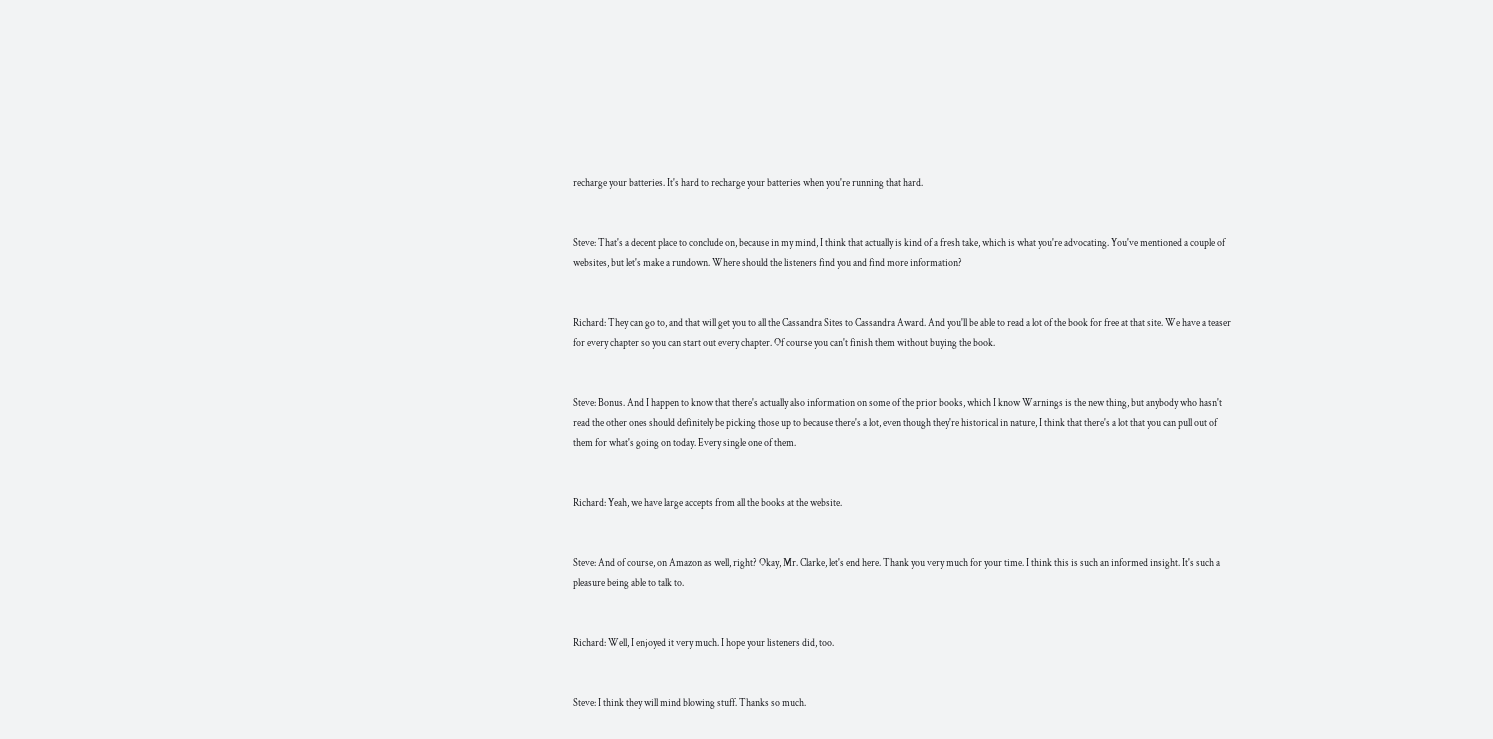recharge your batteries. It's hard to recharge your batteries when you're running that hard.


Steve: That's a decent place to conclude on, because in my mind, I think that actually is kind of a fresh take, which is what you're advocating. You've mentioned a couple of websites, but let's make a rundown. Where should the listeners find you and find more information?


Richard: They can go to, and that will get you to all the Cassandra Sites to Cassandra Award. And you'll be able to read a lot of the book for free at that site. We have a teaser for every chapter so you can start out every chapter. Of course you can't finish them without buying the book.


Steve: Bonus. And I happen to know that there's actually also information on some of the prior books, which I know Warnings is the new thing, but anybody who hasn't read the other ones should definitely be picking those up to because there's a lot, even though they're historical in nature, I think that there's a lot that you can pull out of them for what's going on today. Every single one of them.


Richard: Yeah, we have large accepts from all the books at the website.


Steve: And of course, on Amazon as well, right? Okay, Mr. Clarke, let's end here. Thank you very much for your time. I think this is such an informed insight. It's such a pleasure being able to talk to.


Richard: Well, I enjoyed it very much. I hope your listeners did, too.


Steve: I think they will mind blowing stuff. Thanks so much.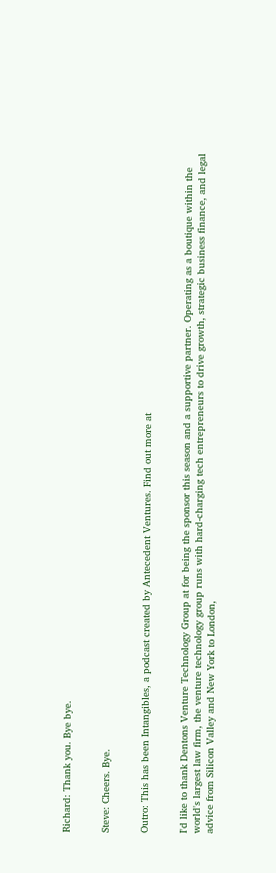Richard: Thank you. Bye bye.


Steve: Cheers. Bye.


Outro: This has been Intangibles, a podcast created by Antecedent Ventures. Find out more at


I'd like to thank Dentons Venture Technology Group at for being the sponsor this season and a supportive partner. Operating as a boutique within the world's largest law firm, the venture technology group runs with hard-charging tech entrepreneurs to drive growth, strategic business finance, and legal advice from Silicon Valley and New York to London,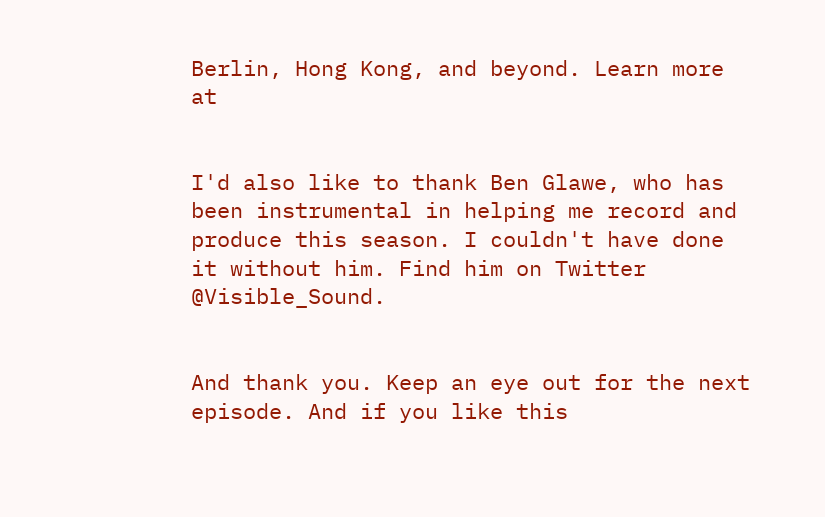Berlin, Hong Kong, and beyond. Learn more at


I'd also like to thank Ben Glawe, who has been instrumental in helping me record and produce this season. I couldn't have done it without him. Find him on Twitter @Visible_Sound.


And thank you. Keep an eye out for the next episode. And if you like this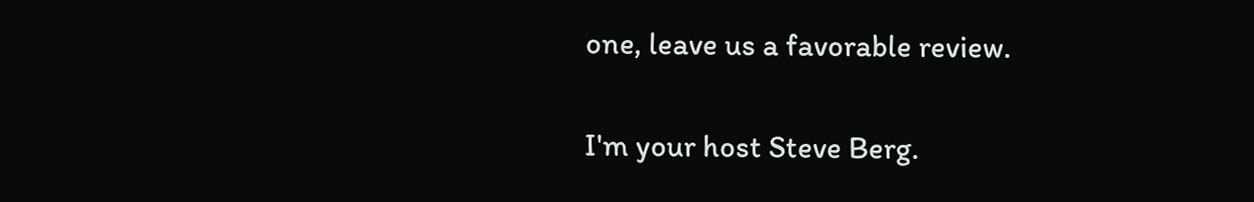one, leave us a favorable review.


I'm your host Steve Berg.